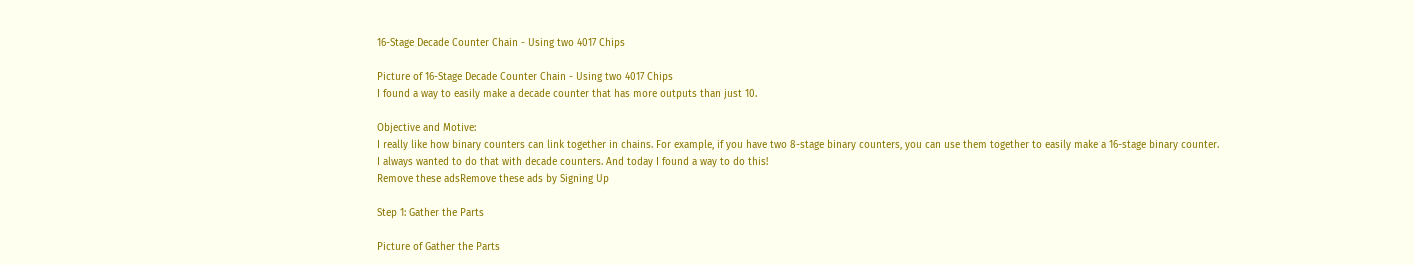16-Stage Decade Counter Chain - Using two 4017 Chips

Picture of 16-Stage Decade Counter Chain - Using two 4017 Chips
I found a way to easily make a decade counter that has more outputs than just 10.

Objective and Motive:
I really like how binary counters can link together in chains. For example, if you have two 8-stage binary counters, you can use them together to easily make a 16-stage binary counter.
I always wanted to do that with decade counters. And today I found a way to do this!
Remove these adsRemove these ads by Signing Up

Step 1: Gather the Parts

Picture of Gather the Parts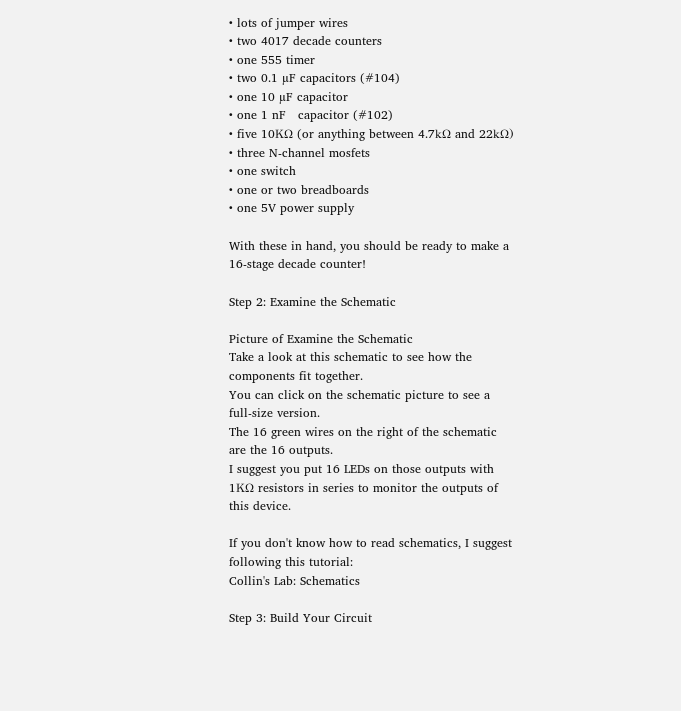• lots of jumper wires
• two 4017 decade counters
• one 555 timer
• two 0.1 µF capacitors (#104)
• one 10 µF capacitor
• one 1 nF   capacitor (#102)
• five 10KΩ (or anything between 4.7kΩ and 22kΩ)
• three N-channel mosfets
• one switch
• one or two breadboards
• one 5V power supply

With these in hand, you should be ready to make a 16-stage decade counter!

Step 2: Examine the Schematic

Picture of Examine the Schematic
Take a look at this schematic to see how the components fit together.
You can click on the schematic picture to see a full-size version.
The 16 green wires on the right of the schematic are the 16 outputs.
I suggest you put 16 LEDs on those outputs with 1KΩ resistors in series to monitor the outputs of this device.

If you don't know how to read schematics, I suggest following this tutorial:
Collin's Lab: Schematics

Step 3: Build Your Circuit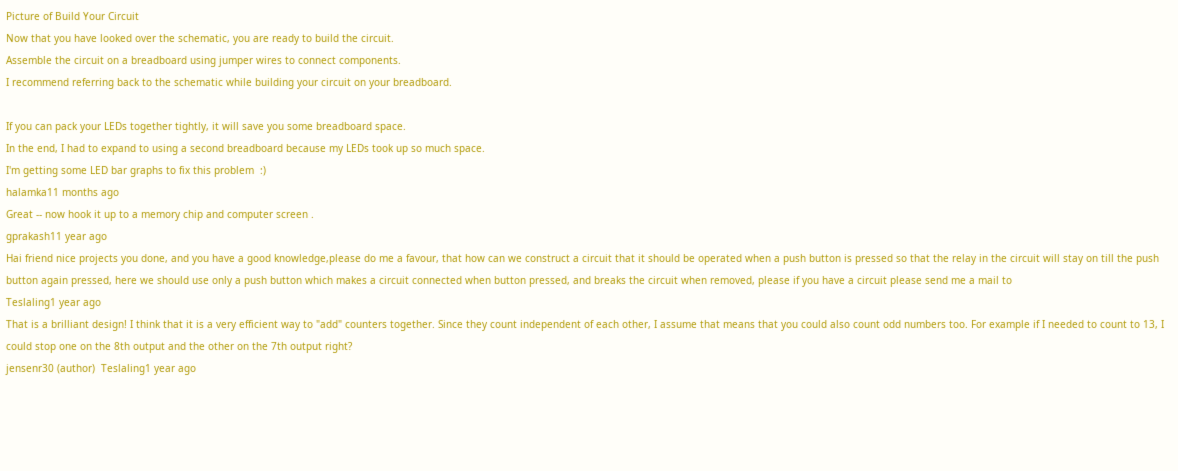Picture of Build Your Circuit
Now that you have looked over the schematic, you are ready to build the circuit.
Assemble the circuit on a breadboard using jumper wires to connect components.
I recommend referring back to the schematic while building your circuit on your breadboard.

If you can pack your LEDs together tightly, it will save you some breadboard space.
In the end, I had to expand to using a second breadboard because my LEDs took up so much space.
I'm getting some LED bar graphs to fix this problem  :)
halamka11 months ago
Great -- now hook it up to a memory chip and computer screen .
gprakash11 year ago
Hai friend nice projects you done, and you have a good knowledge,please do me a favour, that how can we construct a circuit that it should be operated when a push button is pressed so that the relay in the circuit will stay on till the push button again pressed, here we should use only a push button which makes a circuit connected when button pressed, and breaks the circuit when removed, please if you have a circuit please send me a mail to
Teslaling1 year ago
That is a brilliant design! I think that it is a very efficient way to "add" counters together. Since they count independent of each other, I assume that means that you could also count odd numbers too. For example if I needed to count to 13, I could stop one on the 8th output and the other on the 7th output right?
jensenr30 (author)  Teslaling1 year ago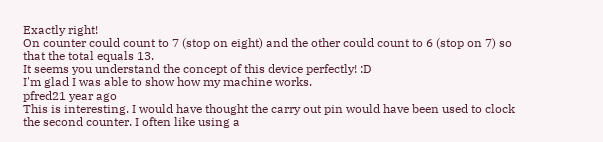Exactly right!
On counter could count to 7 (stop on eight) and the other could count to 6 (stop on 7) so that the total equals 13.
It seems you understand the concept of this device perfectly! :D
I'm glad I was able to show how my machine works.
pfred21 year ago
This is interesting. I would have thought the carry out pin would have been used to clock the second counter. I often like using a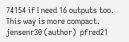74154 if I need 16 outputs too. This way is more compact.
jensenr30 (author)  pfred21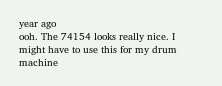year ago
ooh. The 74154 looks really nice. I might have to use this for my drum machine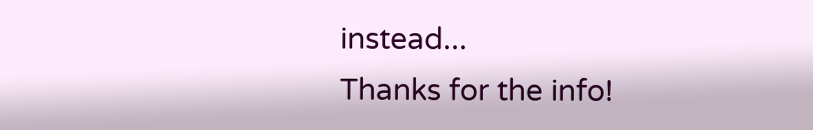instead...
Thanks for the info!